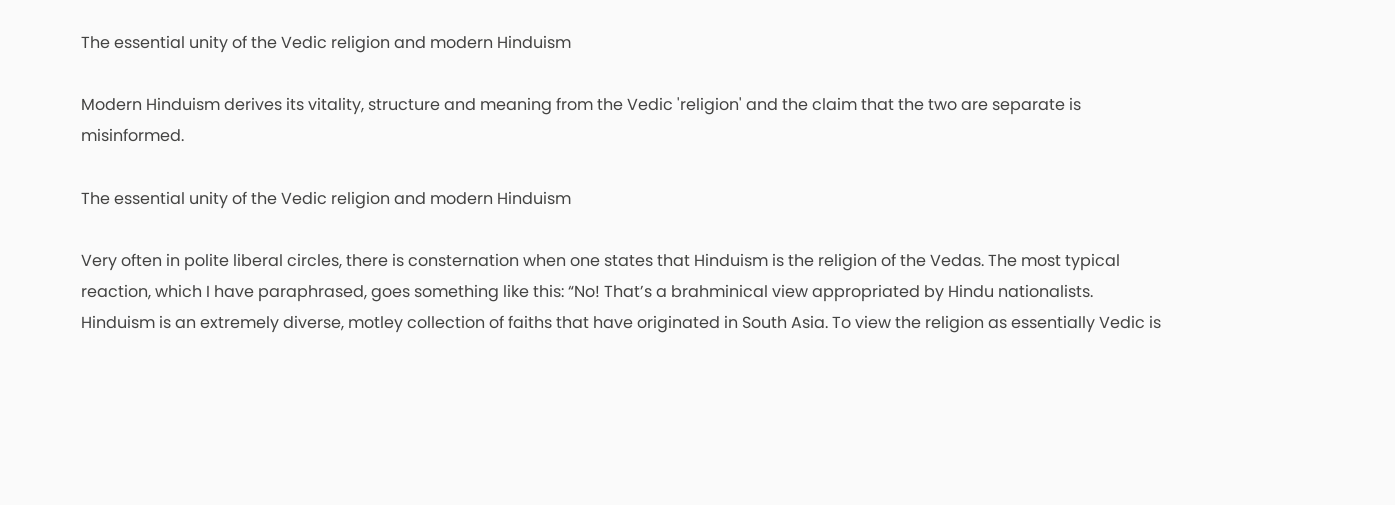The essential unity of the Vedic religion and modern Hinduism

Modern Hinduism derives its vitality, structure and meaning from the Vedic 'religion' and the claim that the two are separate is misinformed.

The essential unity of the Vedic religion and modern Hinduism

Very often in polite liberal circles, there is consternation when one states that Hinduism is the religion of the Vedas. The most typical reaction, which I have paraphrased, goes something like this: “No! That’s a brahminical view appropriated by Hindu nationalists. Hinduism is an extremely diverse, motley collection of faiths that have originated in South Asia. To view the religion as essentially Vedic is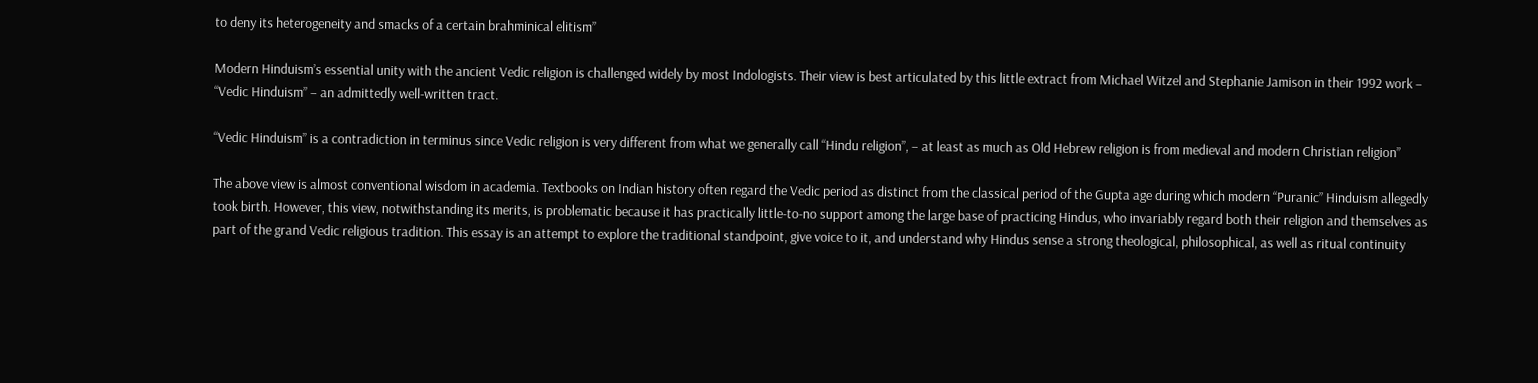to deny its heterogeneity and smacks of a certain brahminical elitism”

Modern Hinduism’s essential unity with the ancient Vedic religion is challenged widely by most Indologists. Their view is best articulated by this little extract from Michael Witzel and Stephanie Jamison in their 1992 work – “Vedic Hinduism” – an admittedly well-written tract.

“Vedic Hinduism” is a contradiction in terminus since Vedic religion is very different from what we generally call “Hindu religion”, – at least as much as Old Hebrew religion is from medieval and modern Christian religion”

The above view is almost conventional wisdom in academia. Textbooks on Indian history often regard the Vedic period as distinct from the classical period of the Gupta age during which modern “Puranic” Hinduism allegedly took birth. However, this view, notwithstanding its merits, is problematic because it has practically little-to-no support among the large base of practicing Hindus, who invariably regard both their religion and themselves as part of the grand Vedic religious tradition. This essay is an attempt to explore the traditional standpoint, give voice to it, and understand why Hindus sense a strong theological, philosophical, as well as ritual continuity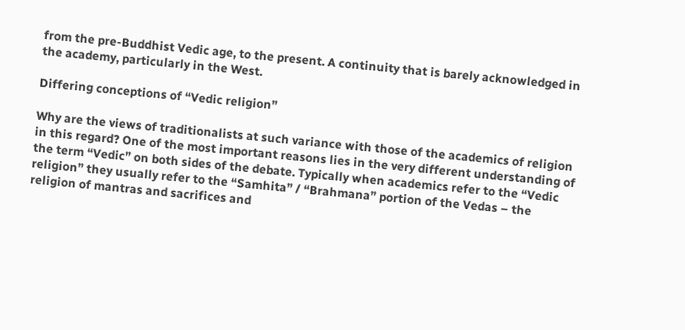from the pre-Buddhist Vedic age, to the present. A continuity that is barely acknowledged in the academy, particularly in the West.

Differing conceptions of “Vedic religion”

Why are the views of traditionalists at such variance with those of the academics of religion in this regard? One of the most important reasons lies in the very different understanding of the term “Vedic” on both sides of the debate. Typically when academics refer to the “Vedic religion” they usually refer to the “Samhita” / “Brahmana” portion of the Vedas – the religion of mantras and sacrifices and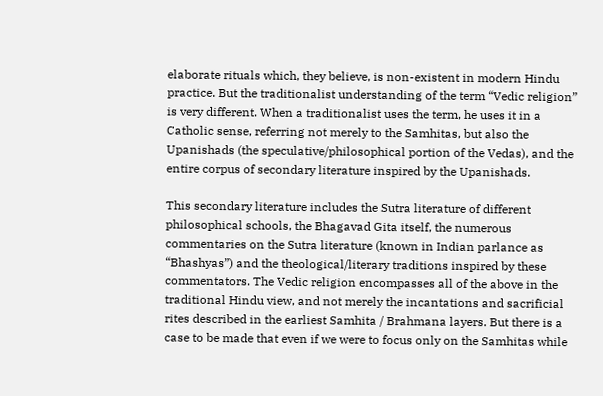elaborate rituals which, they believe, is non-existent in modern Hindu practice. But the traditionalist understanding of the term “Vedic religion” is very different. When a traditionalist uses the term, he uses it in a Catholic sense, referring not merely to the Samhitas, but also the Upanishads (the speculative/philosophical portion of the Vedas), and the entire corpus of secondary literature inspired by the Upanishads.

This secondary literature includes the Sutra literature of different philosophical schools, the Bhagavad Gita itself, the numerous commentaries on the Sutra literature (known in Indian parlance as “Bhashyas”) and the theological/literary traditions inspired by these commentators. The Vedic religion encompasses all of the above in the traditional Hindu view, and not merely the incantations and sacrificial rites described in the earliest Samhita / Brahmana layers. But there is a case to be made that even if we were to focus only on the Samhitas while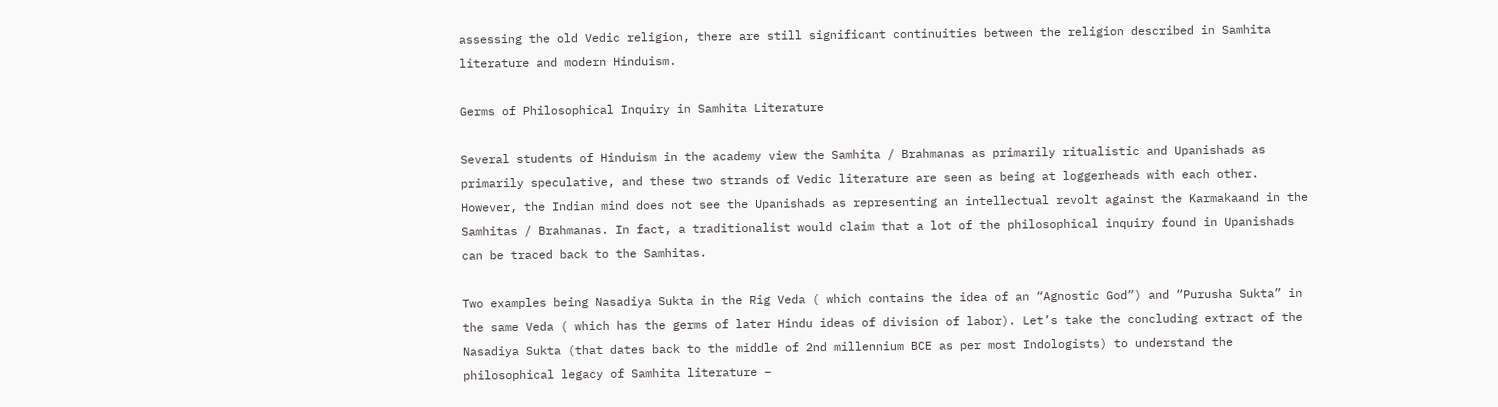assessing the old Vedic religion, there are still significant continuities between the religion described in Samhita literature and modern Hinduism.

Germs of Philosophical Inquiry in Samhita Literature

Several students of Hinduism in the academy view the Samhita / Brahmanas as primarily ritualistic and Upanishads as primarily speculative, and these two strands of Vedic literature are seen as being at loggerheads with each other. However, the Indian mind does not see the Upanishads as representing an intellectual revolt against the Karmakaand in the Samhitas / Brahmanas. In fact, a traditionalist would claim that a lot of the philosophical inquiry found in Upanishads can be traced back to the Samhitas.

Two examples being Nasadiya Sukta in the Rig Veda ( which contains the idea of an “Agnostic God”) and “Purusha Sukta” in the same Veda ( which has the germs of later Hindu ideas of division of labor). Let’s take the concluding extract of the Nasadiya Sukta (that dates back to the middle of 2nd millennium BCE as per most Indologists) to understand the philosophical legacy of Samhita literature –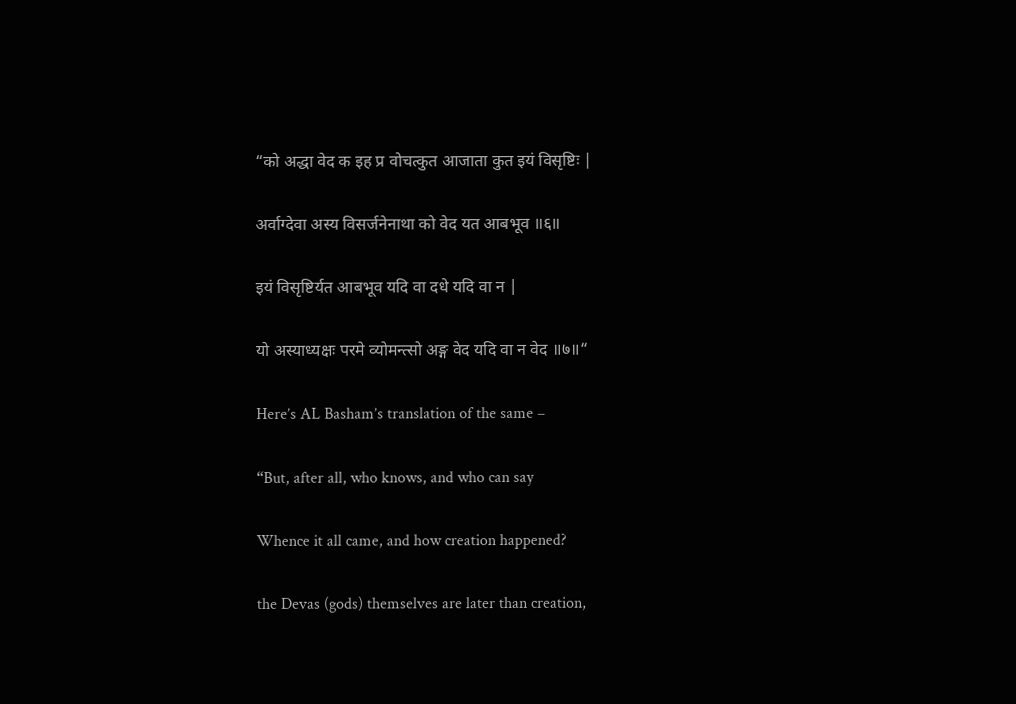“को अद्धा वेद क इह प्र वोचत्कुत आजाता कुत इयं विसृष्टिः |

अर्वाग्देवा अस्य विसर्जनेनाथा को वेद यत आबभूव ॥६॥

इयं विसृष्टिर्यत आबभूव यदि वा दधे यदि वा न |

यो अस्याध्यक्षः परमे व्योमन्त्सो अङ्ग वेद यदि वा न वेद ॥७॥“

Here’s AL Basham’s translation of the same –

“But, after all, who knows, and who can say

Whence it all came, and how creation happened?

the Devas (gods) themselves are later than creation,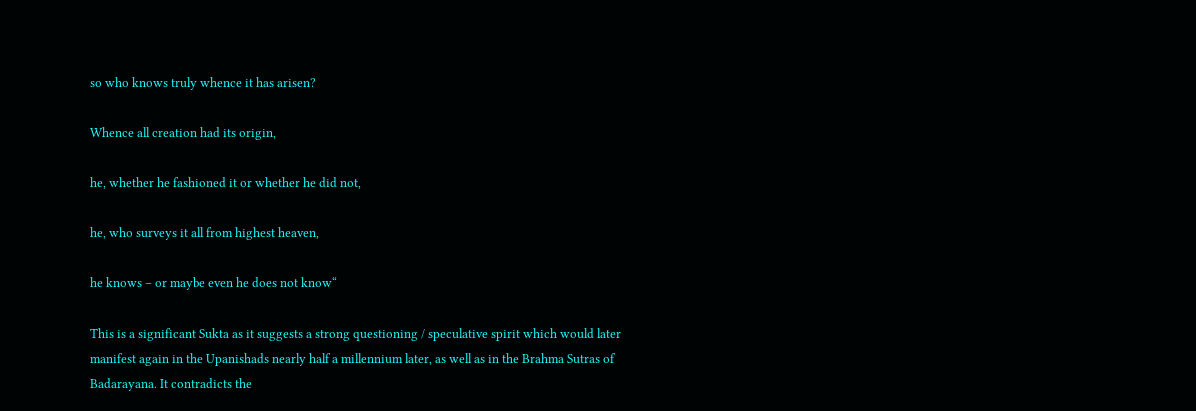so who knows truly whence it has arisen?

Whence all creation had its origin,

he, whether he fashioned it or whether he did not,

he, who surveys it all from highest heaven,

he knows – or maybe even he does not know“

This is a significant Sukta as it suggests a strong questioning / speculative spirit which would later manifest again in the Upanishads nearly half a millennium later, as well as in the Brahma Sutras of Badarayana. It contradicts the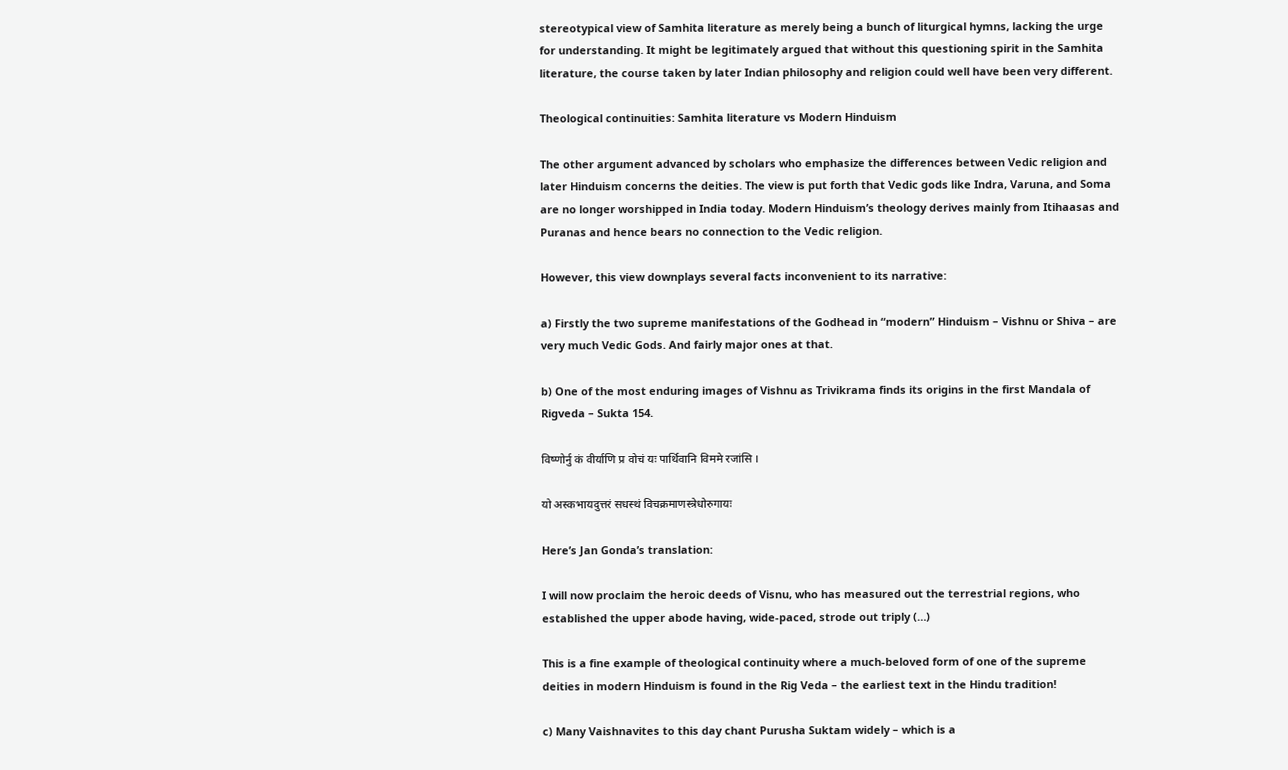stereotypical view of Samhita literature as merely being a bunch of liturgical hymns, lacking the urge for understanding. It might be legitimately argued that without this questioning spirit in the Samhita literature, the course taken by later Indian philosophy and religion could well have been very different.

Theological continuities: Samhita literature vs Modern Hinduism

The other argument advanced by scholars who emphasize the differences between Vedic religion and later Hinduism concerns the deities. The view is put forth that Vedic gods like Indra, Varuna, and Soma are no longer worshipped in India today. Modern Hinduism’s theology derives mainly from Itihaasas and Puranas and hence bears no connection to the Vedic religion.

However, this view downplays several facts inconvenient to its narrative:

a) Firstly the two supreme manifestations of the Godhead in “modern” Hinduism – Vishnu or Shiva – are very much Vedic Gods. And fairly major ones at that.

b) One of the most enduring images of Vishnu as Trivikrama finds its origins in the first Mandala of Rigveda – Sukta 154.

विष्णोर्नु कं वीर्याणि प्र वोचं यः पार्थिवानि विममे रजांसि ।

यो अस्कभायदुत्तरं सधस्थं विचक्रमाणस्त्रेधोरुगायः

Here’s Jan Gonda’s translation:

I will now proclaim the heroic deeds of Visnu, who has measured out the terrestrial regions, who established the upper abode having, wide-paced, strode out triply (…)

This is a fine example of theological continuity where a much-beloved form of one of the supreme deities in modern Hinduism is found in the Rig Veda – the earliest text in the Hindu tradition!

c) Many Vaishnavites to this day chant Purusha Suktam widely – which is a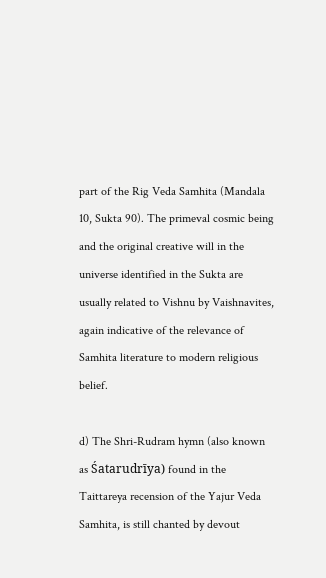part of the Rig Veda Samhita (Mandala 10, Sukta 90). The primeval cosmic being and the original creative will in the universe identified in the Sukta are usually related to Vishnu by Vaishnavites, again indicative of the relevance of Samhita literature to modern religious belief.

d) The Shri-Rudram hymn (also known as Śatarudrīya) found in the Taittareya recension of the Yajur Veda Samhita, is still chanted by devout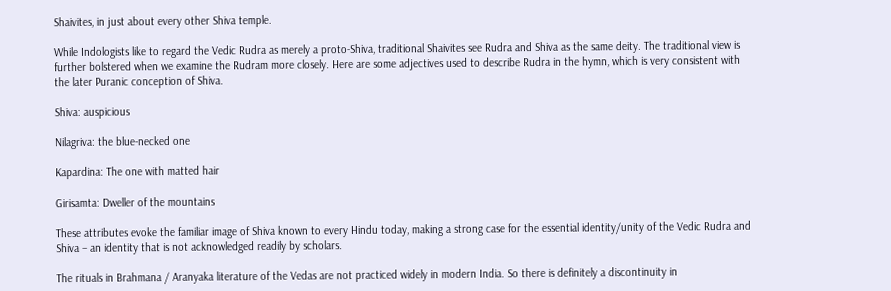Shaivites, in just about every other Shiva temple.

While Indologists like to regard the Vedic Rudra as merely a proto-Shiva, traditional Shaivites see Rudra and Shiva as the same deity. The traditional view is further bolstered when we examine the Rudram more closely. Here are some adjectives used to describe Rudra in the hymn, which is very consistent with the later Puranic conception of Shiva.

Shiva: auspicious

Nilagriva: the blue-necked one

Kapardina: The one with matted hair

Girisamta: Dweller of the mountains

These attributes evoke the familiar image of Shiva known to every Hindu today, making a strong case for the essential identity/unity of the Vedic Rudra and Shiva – an identity that is not acknowledged readily by scholars.

The rituals in Brahmana / Aranyaka literature of the Vedas are not practiced widely in modern India. So there is definitely a discontinuity in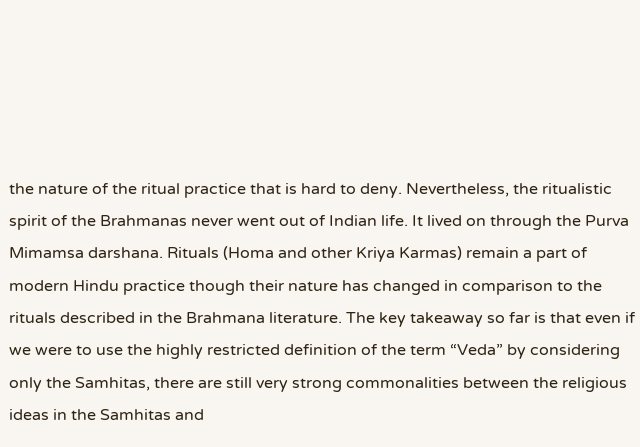the nature of the ritual practice that is hard to deny. Nevertheless, the ritualistic spirit of the Brahmanas never went out of Indian life. It lived on through the Purva Mimamsa darshana. Rituals (Homa and other Kriya Karmas) remain a part of modern Hindu practice though their nature has changed in comparison to the rituals described in the Brahmana literature. The key takeaway so far is that even if we were to use the highly restricted definition of the term “Veda” by considering only the Samhitas, there are still very strong commonalities between the religious ideas in the Samhitas and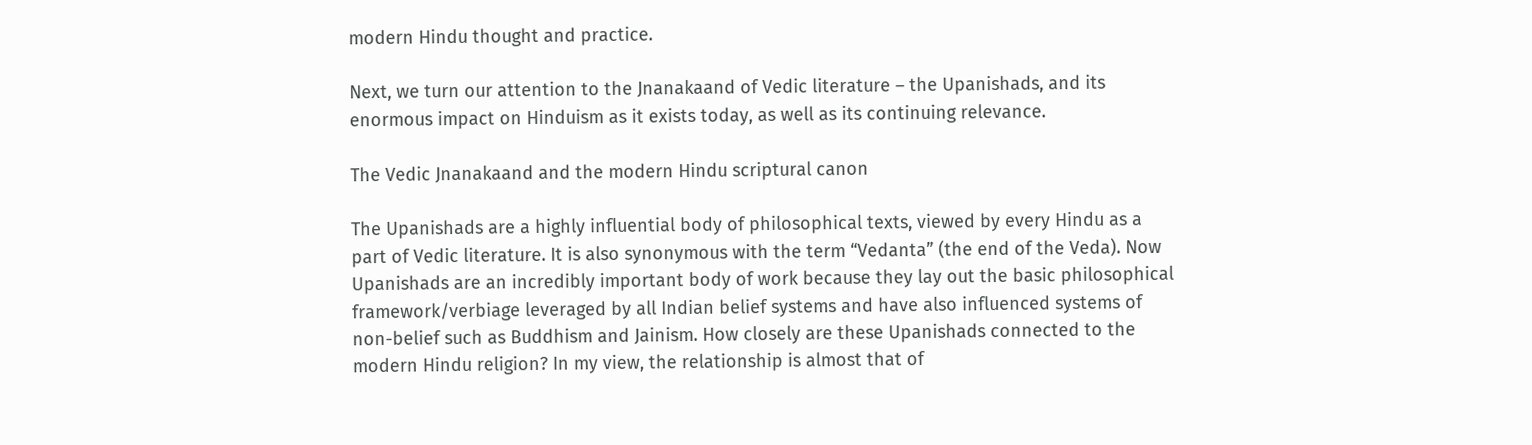modern Hindu thought and practice.

Next, we turn our attention to the Jnanakaand of Vedic literature – the Upanishads, and its enormous impact on Hinduism as it exists today, as well as its continuing relevance.

The Vedic Jnanakaand and the modern Hindu scriptural canon

The Upanishads are a highly influential body of philosophical texts, viewed by every Hindu as a part of Vedic literature. It is also synonymous with the term “Vedanta” (the end of the Veda). Now Upanishads are an incredibly important body of work because they lay out the basic philosophical framework/verbiage leveraged by all Indian belief systems and have also influenced systems of non-belief such as Buddhism and Jainism. How closely are these Upanishads connected to the modern Hindu religion? In my view, the relationship is almost that of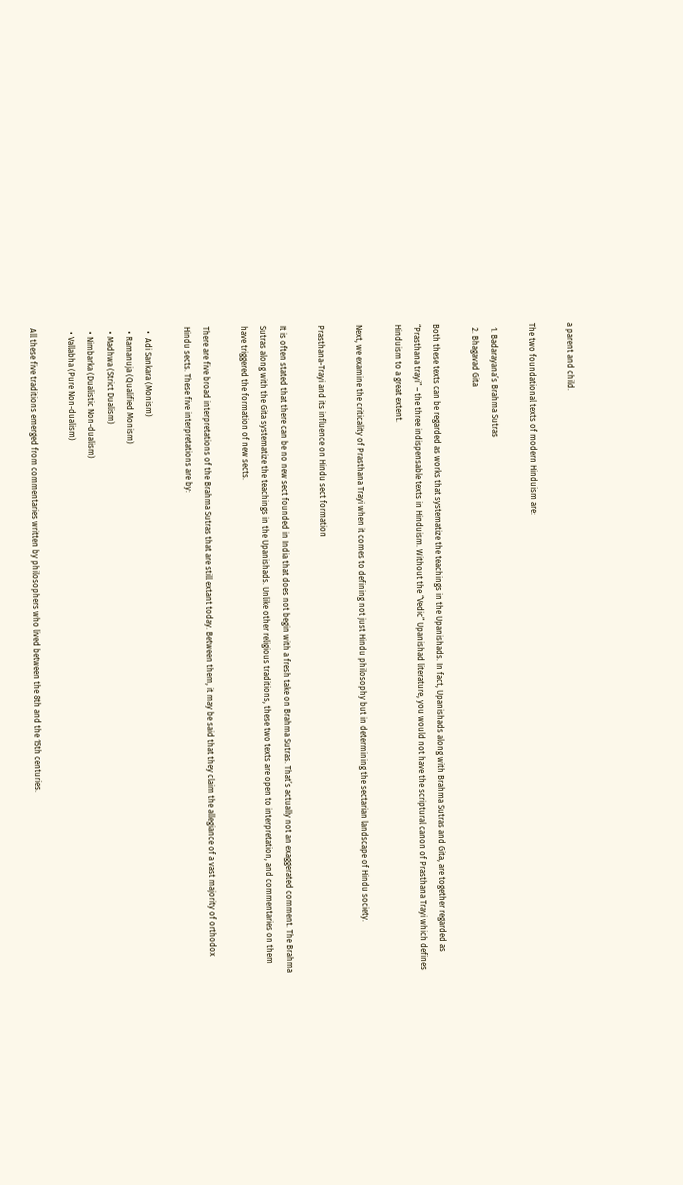a parent and child.

The two foundational texts of modern Hinduism are:

  1. Badarayana’s Brahma Sutras
  2. Bhagavad Gita

Both these texts can be regarded as works that systematize the teachings in the Upanishads. In fact, Upanishads along with Brahma Sutras and Gita, are together regarded as “Prasthana trayi” – the three indispensable texts in Hinduism. Without the “Vedic” Upanishad literature, you would not have the scriptural canon of Prasthana Trayi which defines Hinduism to a great extent.

Next, we examine the criticality of Prasthana Trayi when it comes to defining not just Hindu philosophy but in determining the sectarian landscape of Hindu society.

Prasthana-Trayi and its influence on Hindu sect formation

It is often stated that there can be no new sect founded in India that does not begin with a fresh take on Brahma Sutras. That’s actually not an exaggerated comment. The Brahma Sutras along with the Gita systematize the teachings in the Upanishads. Unlike other religious traditions, these two texts are open to interpretation, and commentaries on them have triggered the formation of new sects.

There are five broad interpretations of the Brahma Sutras that are still extant today. Between them, it may be said that they claim the allegiance of a vast majority of orthodox Hindu sects. These five interpretations are by:

  •  Adi Sankara (Monism)
  • Ramanuja (Qualified Monism)
  • Madhwa (Strict Dualism)
  • Nimbarka (Dualistic Non-dualism)
  • Vallabha (Pure Non-dualism)

All these five traditions emerged from commentaries written by philosophers who lived between the 8th and the 15th centuries.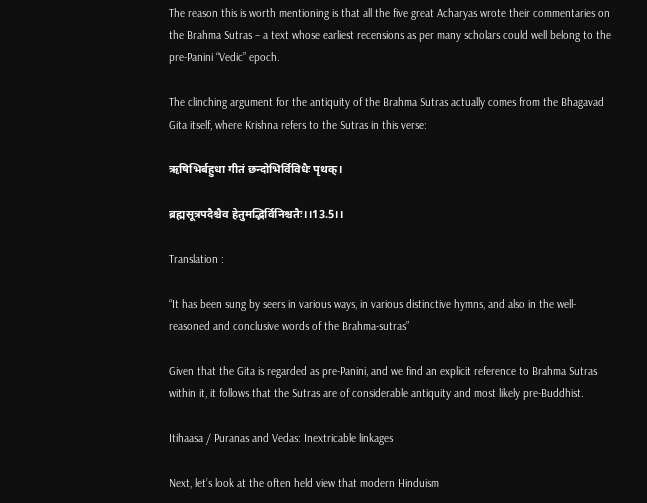The reason this is worth mentioning is that all the five great Acharyas wrote their commentaries on the Brahma Sutras – a text whose earliest recensions as per many scholars could well belong to the pre-Panini “Vedic” epoch.

The clinching argument for the antiquity of the Brahma Sutras actually comes from the Bhagavad Gita itself, where Krishna refers to the Sutras in this verse:

ऋषिभिर्बहुधा गीतं छन्दोभिर्विविधैः पृथक्।

ब्रह्मसूत्रपदैश्चैव हेतुमद्भिर्विनिश्चतैः।।13.5।।

Translation :

“It has been sung by seers in various ways, in various distinctive hymns, and also in the well-reasoned and conclusive words of the Brahma-sutras”

Given that the Gita is regarded as pre-Panini, and we find an explicit reference to Brahma Sutras within it, it follows that the Sutras are of considerable antiquity and most likely pre-Buddhist.

Itihaasa / Puranas and Vedas: Inextricable linkages

Next, let’s look at the often held view that modern Hinduism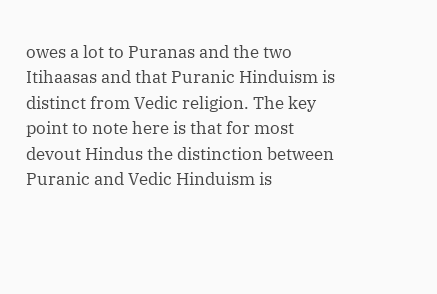owes a lot to Puranas and the two Itihaasas and that Puranic Hinduism is distinct from Vedic religion. The key point to note here is that for most devout Hindus the distinction between Puranic and Vedic Hinduism is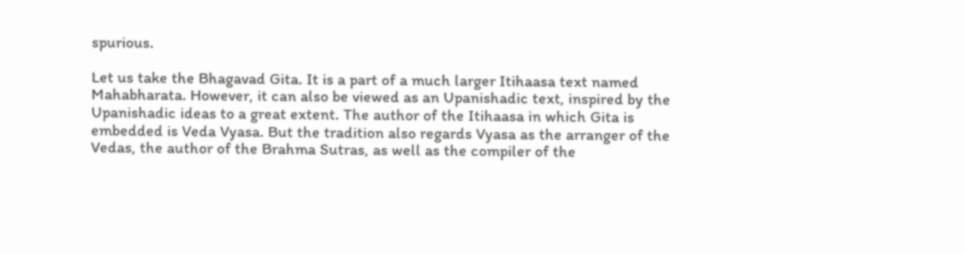spurious.

Let us take the Bhagavad Gita. It is a part of a much larger Itihaasa text named Mahabharata. However, it can also be viewed as an Upanishadic text, inspired by the Upanishadic ideas to a great extent. The author of the Itihaasa in which Gita is embedded is Veda Vyasa. But the tradition also regards Vyasa as the arranger of the Vedas, the author of the Brahma Sutras, as well as the compiler of the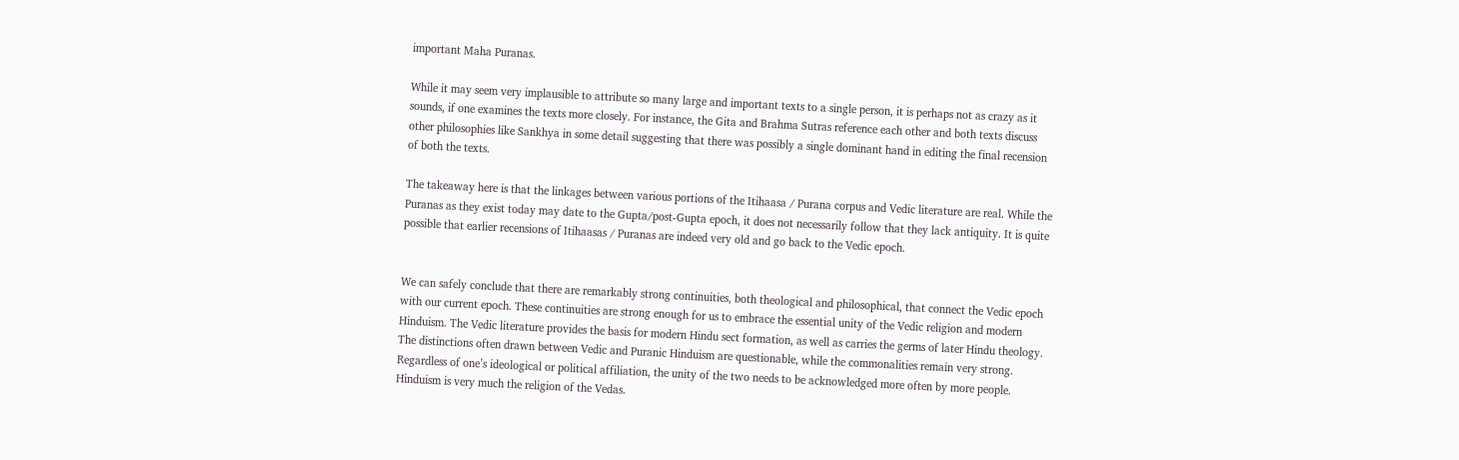important Maha Puranas.

While it may seem very implausible to attribute so many large and important texts to a single person, it is perhaps not as crazy as it sounds, if one examines the texts more closely. For instance, the Gita and Brahma Sutras reference each other and both texts discuss other philosophies like Sankhya in some detail suggesting that there was possibly a single dominant hand in editing the final recension of both the texts.

The takeaway here is that the linkages between various portions of the Itihaasa / Purana corpus and Vedic literature are real. While the Puranas as they exist today may date to the Gupta/post-Gupta epoch, it does not necessarily follow that they lack antiquity. It is quite possible that earlier recensions of Itihaasas / Puranas are indeed very old and go back to the Vedic epoch.


We can safely conclude that there are remarkably strong continuities, both theological and philosophical, that connect the Vedic epoch with our current epoch. These continuities are strong enough for us to embrace the essential unity of the Vedic religion and modern Hinduism. The Vedic literature provides the basis for modern Hindu sect formation, as well as carries the germs of later Hindu theology. The distinctions often drawn between Vedic and Puranic Hinduism are questionable, while the commonalities remain very strong. Regardless of one’s ideological or political affiliation, the unity of the two needs to be acknowledged more often by more people. Hinduism is very much the religion of the Vedas.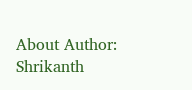About Author: Shrikanth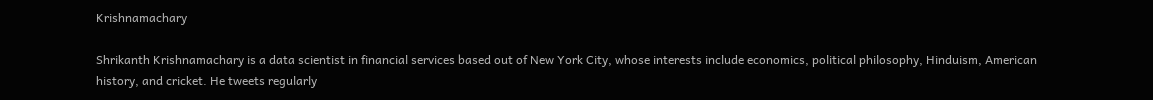Krishnamachary

Shrikanth Krishnamachary is a data scientist in financial services based out of New York City, whose interests include economics, political philosophy, Hinduism, American history, and cricket. He tweets regularly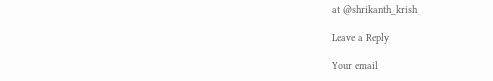at @shrikanth_krish

Leave a Reply

Your email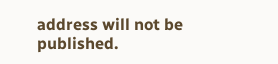address will not be published.